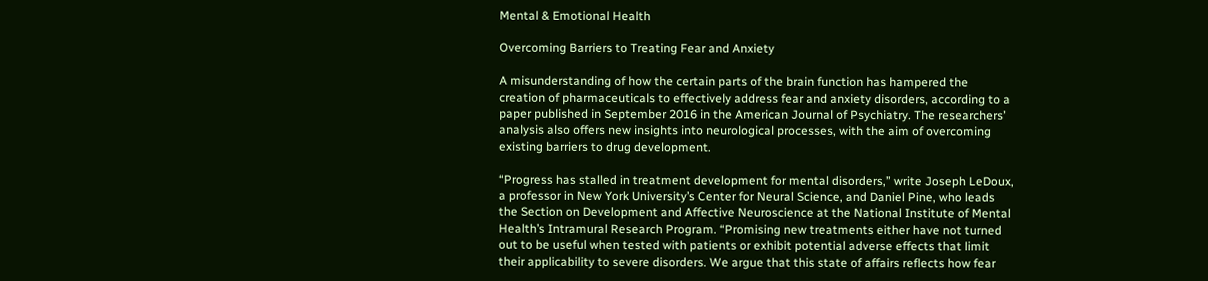Mental & Emotional Health

Overcoming Barriers to Treating Fear and Anxiety

A misunderstanding of how the certain parts of the brain function has hampered the creation of pharmaceuticals to effectively address fear and anxiety disorders, according to a paper published in September 2016 in the American Journal of Psychiatry. The researchers’ analysis also offers new insights into neurological processes, with the aim of overcoming existing barriers to drug development.

“Progress has stalled in treatment development for mental disorders,” write Joseph LeDoux, a professor in New York University’s Center for Neural Science, and Daniel Pine, who leads the Section on Development and Affective Neuroscience at the National Institute of Mental Health’s Intramural Research Program. “Promising new treatments either have not turned out to be useful when tested with patients or exhibit potential adverse effects that limit their applicability to severe disorders. We argue that this state of affairs reflects how fear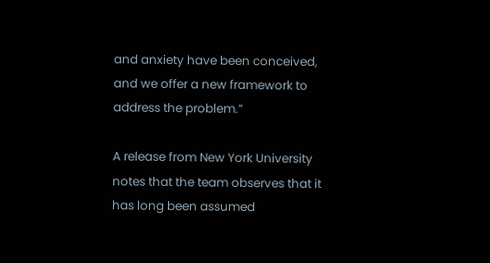and anxiety have been conceived, and we offer a new framework to address the problem.”

A release from New York University notes that the team observes that it has long been assumed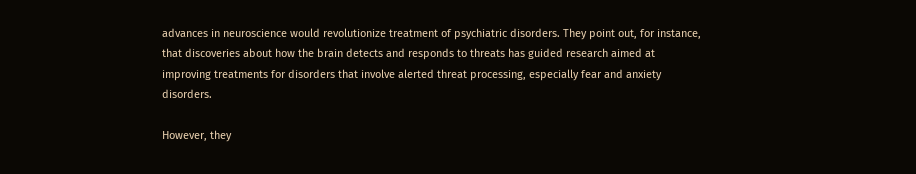advances in neuroscience would revolutionize treatment of psychiatric disorders. They point out, for instance, that discoveries about how the brain detects and responds to threats has guided research aimed at improving treatments for disorders that involve alerted threat processing, especially fear and anxiety disorders.

However, they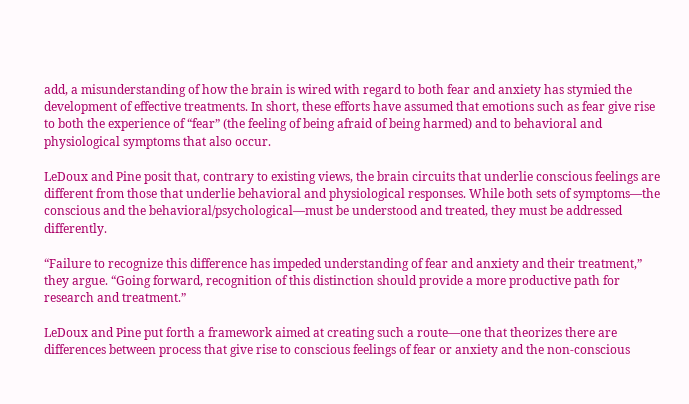add, a misunderstanding of how the brain is wired with regard to both fear and anxiety has stymied the development of effective treatments. In short, these efforts have assumed that emotions such as fear give rise to both the experience of “fear” (the feeling of being afraid of being harmed) and to behavioral and physiological symptoms that also occur.

LeDoux and Pine posit that, contrary to existing views, the brain circuits that underlie conscious feelings are different from those that underlie behavioral and physiological responses. While both sets of symptoms—the conscious and the behavioral/psychological—must be understood and treated, they must be addressed differently.

“Failure to recognize this difference has impeded understanding of fear and anxiety and their treatment,” they argue. “Going forward, recognition of this distinction should provide a more productive path for research and treatment.”

LeDoux and Pine put forth a framework aimed at creating such a route—one that theorizes there are differences between process that give rise to conscious feelings of fear or anxiety and the non-conscious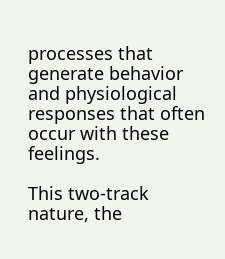processes that generate behavior and physiological responses that often occur with these feelings.

This two-track nature, the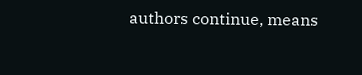authors continue, means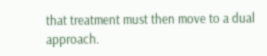that treatment must then move to a dual approach.